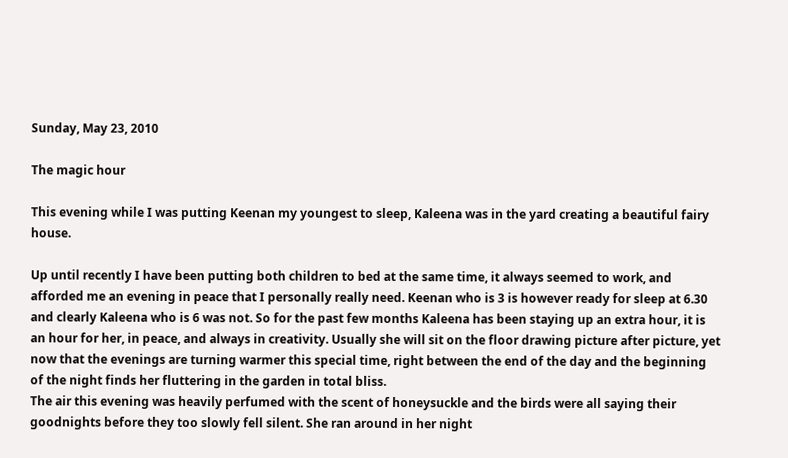Sunday, May 23, 2010

The magic hour

This evening while I was putting Keenan my youngest to sleep, Kaleena was in the yard creating a beautiful fairy house.

Up until recently I have been putting both children to bed at the same time, it always seemed to work, and afforded me an evening in peace that I personally really need. Keenan who is 3 is however ready for sleep at 6.30 and clearly Kaleena who is 6 was not. So for the past few months Kaleena has been staying up an extra hour, it is an hour for her, in peace, and always in creativity. Usually she will sit on the floor drawing picture after picture, yet now that the evenings are turning warmer this special time, right between the end of the day and the beginning of the night finds her fluttering in the garden in total bliss.
The air this evening was heavily perfumed with the scent of honeysuckle and the birds were all saying their goodnights before they too slowly fell silent. She ran around in her night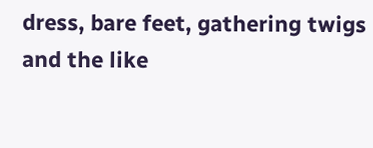dress, bare feet, gathering twigs and the like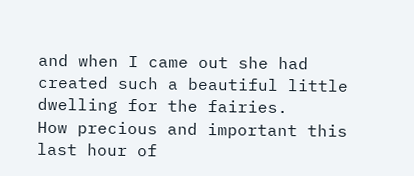and when I came out she had created such a beautiful little dwelling for the fairies.
How precious and important this last hour of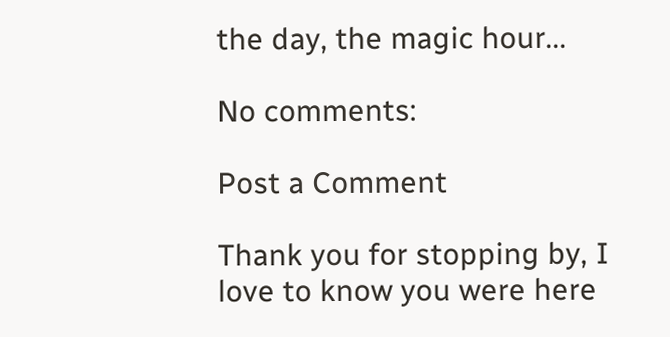the day, the magic hour...

No comments:

Post a Comment

Thank you for stopping by, I love to know you were here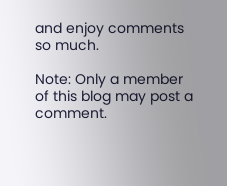and enjoy comments so much.

Note: Only a member of this blog may post a comment.